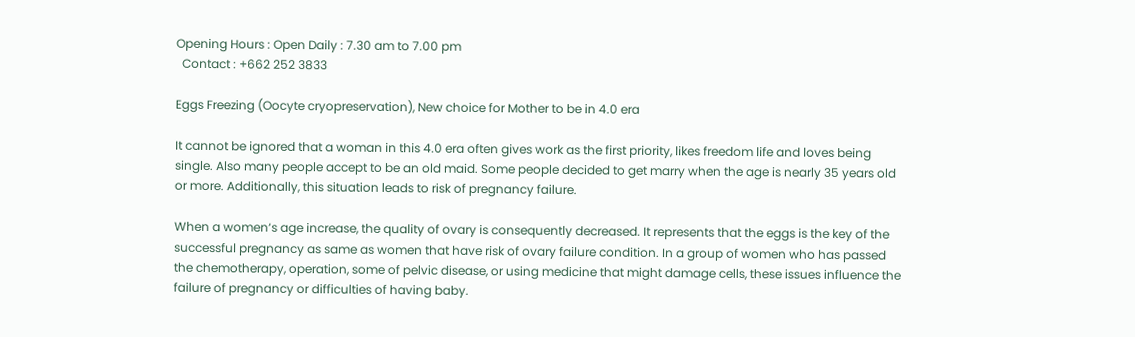Opening Hours : Open Daily : 7.30 am to 7.00 pm
  Contact : +662 252 3833

Eggs Freezing (Oocyte cryopreservation), New choice for Mother to be in 4.0 era

It cannot be ignored that a woman in this 4.0 era often gives work as the first priority, likes freedom life and loves being single. Also many people accept to be an old maid. Some people decided to get marry when the age is nearly 35 years old or more. Additionally, this situation leads to risk of pregnancy failure.

When a women‘s age increase, the quality of ovary is consequently decreased. It represents that the eggs is the key of the successful pregnancy as same as women that have risk of ovary failure condition. In a group of women who has passed the chemotherapy, operation, some of pelvic disease, or using medicine that might damage cells, these issues influence the failure of pregnancy or difficulties of having baby.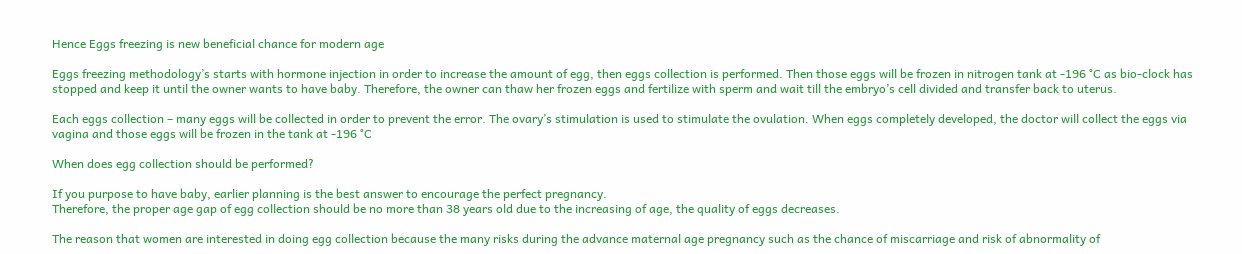Hence Eggs freezing is new beneficial chance for modern age

Eggs freezing methodology’s starts with hormone injection in order to increase the amount of egg, then eggs collection is performed. Then those eggs will be frozen in nitrogen tank at -196 °C as bio-clock has stopped and keep it until the owner wants to have baby. Therefore, the owner can thaw her frozen eggs and fertilize with sperm and wait till the embryo’s cell divided and transfer back to uterus.

Each eggs collection – many eggs will be collected in order to prevent the error. The ovary’s stimulation is used to stimulate the ovulation. When eggs completely developed, the doctor will collect the eggs via vagina and those eggs will be frozen in the tank at -196 °C

When does egg collection should be performed?

If you purpose to have baby, earlier planning is the best answer to encourage the perfect pregnancy.
Therefore, the proper age gap of egg collection should be no more than 38 years old due to the increasing of age, the quality of eggs decreases.

The reason that women are interested in doing egg collection because the many risks during the advance maternal age pregnancy such as the chance of miscarriage and risk of abnormality of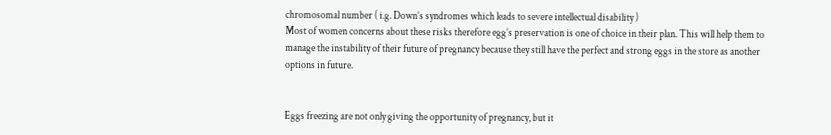chromosomal number ( i.g. Down’s syndromes which leads to severe intellectual disability )
Most of women concerns about these risks therefore egg’s preservation is one of choice in their plan. This will help them to manage the instability of their future of pregnancy because they still have the perfect and strong eggs in the store as another options in future.


Eggs freezing are not only giving the opportunity of pregnancy, but it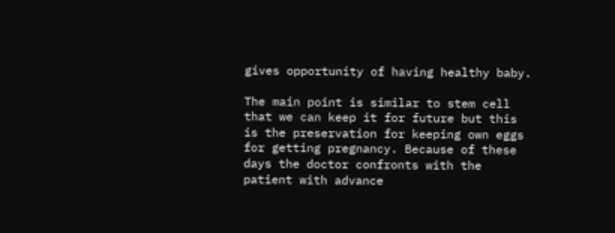gives opportunity of having healthy baby.

The main point is similar to stem cell that we can keep it for future but this is the preservation for keeping own eggs for getting pregnancy. Because of these days the doctor confronts with the patient with advance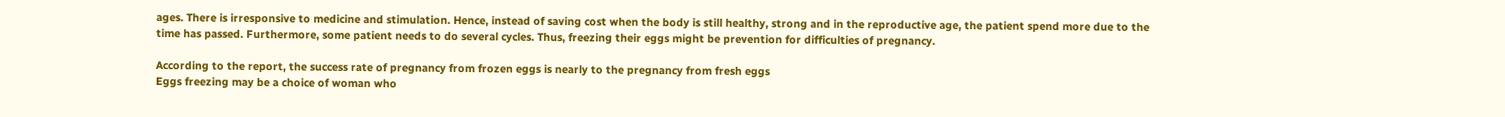ages. There is irresponsive to medicine and stimulation. Hence, instead of saving cost when the body is still healthy, strong and in the reproductive age, the patient spend more due to the time has passed. Furthermore, some patient needs to do several cycles. Thus, freezing their eggs might be prevention for difficulties of pregnancy.

According to the report, the success rate of pregnancy from frozen eggs is nearly to the pregnancy from fresh eggs
Eggs freezing may be a choice of woman who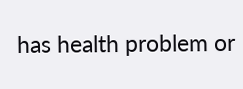has health problem or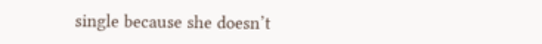single because she doesn’t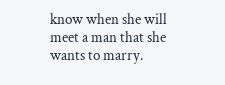know when she will meet a man that she wants to marry.